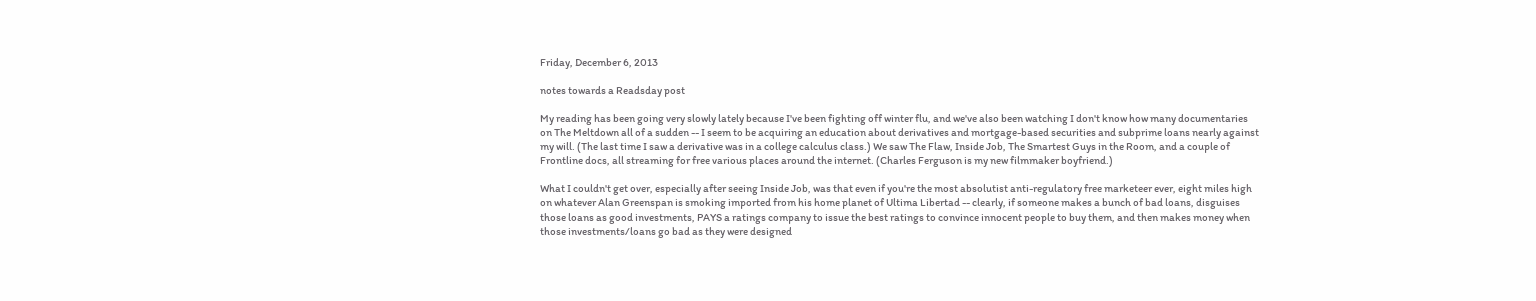Friday, December 6, 2013

notes towards a Readsday post

My reading has been going very slowly lately because I've been fighting off winter flu, and we've also been watching I don't know how many documentaries on The Meltdown all of a sudden -- I seem to be acquiring an education about derivatives and mortgage-based securities and subprime loans nearly against my will. (The last time I saw a derivative was in a college calculus class.) We saw The Flaw, Inside Job, The Smartest Guys in the Room, and a couple of Frontline docs, all streaming for free various places around the internet. (Charles Ferguson is my new filmmaker boyfriend.)

What I couldn't get over, especially after seeing Inside Job, was that even if you're the most absolutist anti-regulatory free marketeer ever, eight miles high on whatever Alan Greenspan is smoking imported from his home planet of Ultima Libertad -- clearly, if someone makes a bunch of bad loans, disguises those loans as good investments, PAYS a ratings company to issue the best ratings to convince innocent people to buy them, and then makes money when those investments/loans go bad as they were designed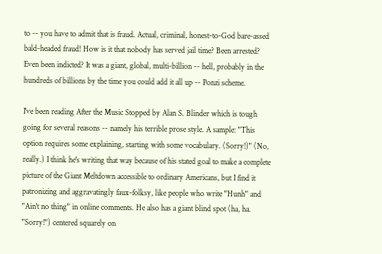to -- you have to admit that is fraud. Actual, criminal, honest-to-God bare-assed bald-headed fraud! How is it that nobody has served jail time? Been arrested? Even been indicted? It was a giant, global, multi-billion -- hell, probably in the hundreds of billions by the time you could add it all up -- Ponzi scheme.

I've been reading After the Music Stopped by Alan S. Blinder which is tough going for several reasons -- namely his terrible prose style. A sample: "This option requires some explaining, starting with some vocabulary. (Sorry!)" (No, really.) I think he's writing that way because of his stated goal to make a complete picture of the Giant Meltdown accessible to ordinary Americans, but I find it patronizing and aggravatingly faux-folksy, like people who write "Hunh" and "Ain't no thing" in online comments. He also has a giant blind spot (ha, ha. "Sorry!") centered squarely on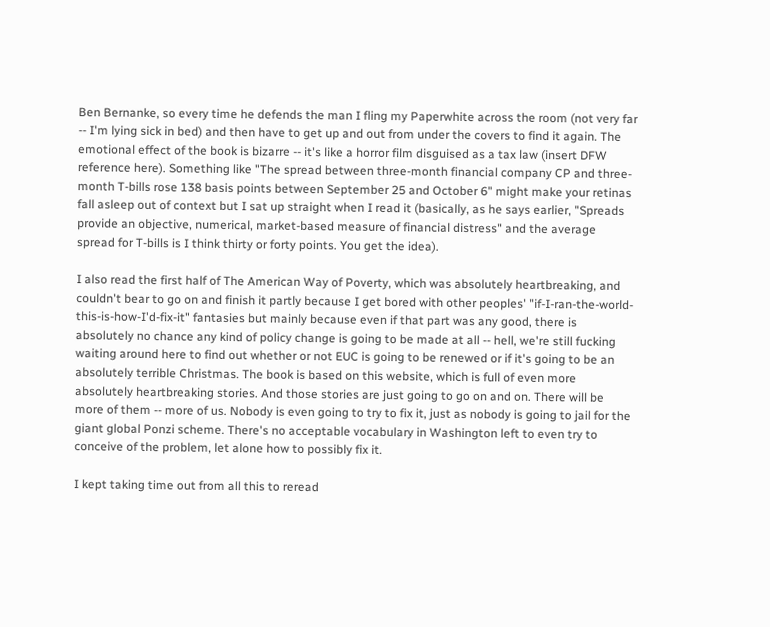Ben Bernanke, so every time he defends the man I fling my Paperwhite across the room (not very far -- I'm lying sick in bed) and then have to get up and out from under the covers to find it again. The emotional effect of the book is bizarre -- it's like a horror film disguised as a tax law (insert DFW reference here). Something like "The spread between three-month financial company CP and three-month T-bills rose 138 basis points between September 25 and October 6" might make your retinas fall asleep out of context but I sat up straight when I read it (basically, as he says earlier, "Spreads provide an objective, numerical, market-based measure of financial distress" and the average spread for T-bills is I think thirty or forty points. You get the idea).

I also read the first half of The American Way of Poverty, which was absolutely heartbreaking, and couldn't bear to go on and finish it partly because I get bored with other peoples' "if-I-ran-the-world-this-is-how-I'd-fix-it" fantasies but mainly because even if that part was any good, there is absolutely no chance any kind of policy change is going to be made at all -- hell, we're still fucking waiting around here to find out whether or not EUC is going to be renewed or if it's going to be an absolutely terrible Christmas. The book is based on this website, which is full of even more absolutely heartbreaking stories. And those stories are just going to go on and on. There will be more of them -- more of us. Nobody is even going to try to fix it, just as nobody is going to jail for the giant global Ponzi scheme. There's no acceptable vocabulary in Washington left to even try to conceive of the problem, let alone how to possibly fix it.

I kept taking time out from all this to reread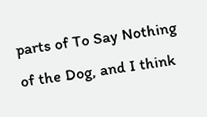parts of To Say Nothing of the Dog, and I think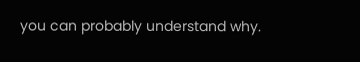you can probably understand why.